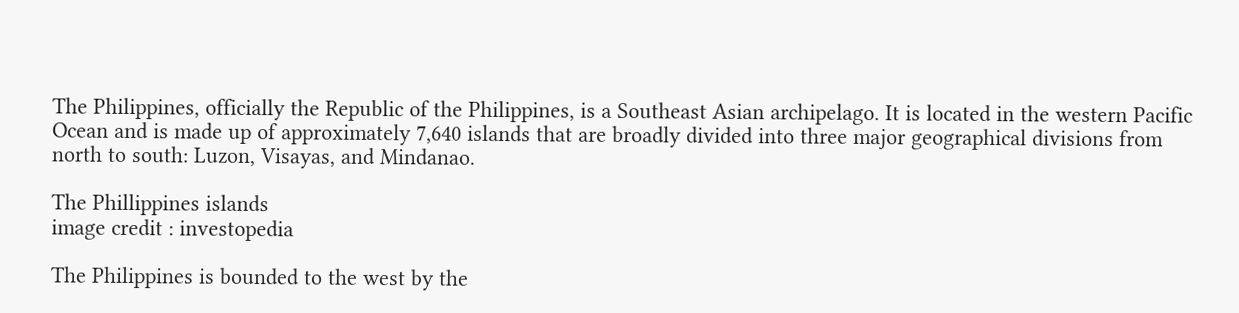The Philippines, officially the Republic of the Philippines, is a Southeast Asian archipelago. It is located in the western Pacific Ocean and is made up of approximately 7,640 islands that are broadly divided into three major geographical divisions from north to south: Luzon, Visayas, and Mindanao.

The Phillippines islands
image credit : investopedia

The Philippines is bounded to the west by the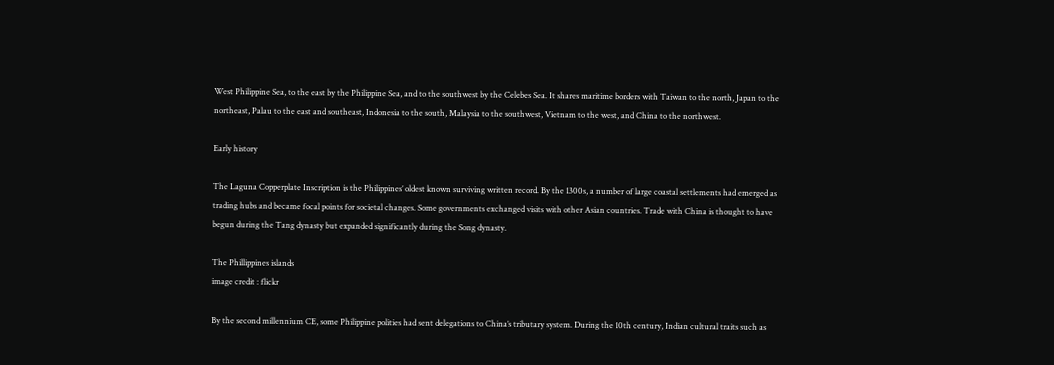West Philippine Sea, to the east by the Philippine Sea, and to the southwest by the Celebes Sea. It shares maritime borders with Taiwan to the north, Japan to the northeast, Palau to the east and southeast, Indonesia to the south, Malaysia to the southwest, Vietnam to the west, and China to the northwest.

Early history

The Laguna Copperplate Inscription is the Philippines’ oldest known surviving written record. By the 1300s, a number of large coastal settlements had emerged as trading hubs and became focal points for societal changes. Some governments exchanged visits with other Asian countries. Trade with China is thought to have begun during the Tang dynasty but expanded significantly during the Song dynasty.

The Phillippines islands
image credit : flickr

By the second millennium CE, some Philippine polities had sent delegations to China’s tributary system. During the 10th century, Indian cultural traits such as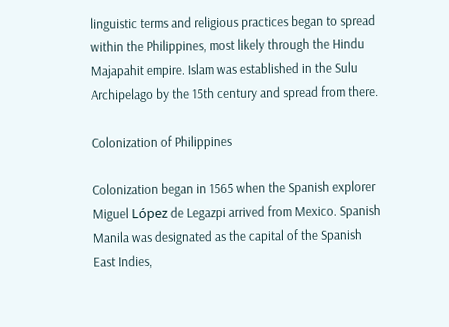linguistic terms and religious practices began to spread within the Philippines, most likely through the Hindu Majapahit empire. Islam was established in the Sulu Archipelago by the 15th century and spread from there.

Colonization of Philippines

Colonization began in 1565 when the Spanish explorer Miguel López de Legazpi arrived from Mexico. Spanish Manila was designated as the capital of the Spanish East Indies,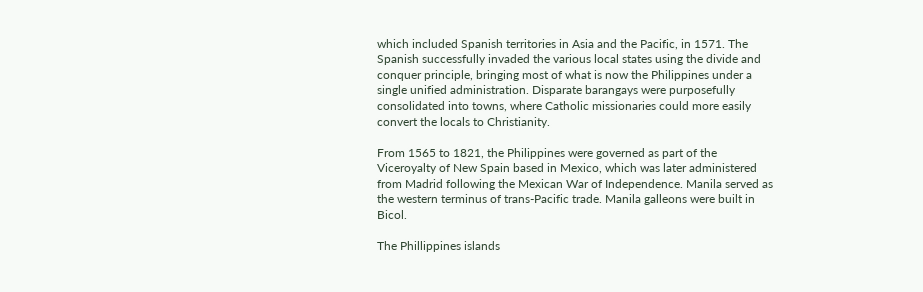which included Spanish territories in Asia and the Pacific, in 1571. The Spanish successfully invaded the various local states using the divide and conquer principle, bringing most of what is now the Philippines under a single unified administration. Disparate barangays were purposefully consolidated into towns, where Catholic missionaries could more easily convert the locals to Christianity.

From 1565 to 1821, the Philippines were governed as part of the Viceroyalty of New Spain based in Mexico, which was later administered from Madrid following the Mexican War of Independence. Manila served as the western terminus of trans-Pacific trade. Manila galleons were built in Bicol.

The Phillippines islands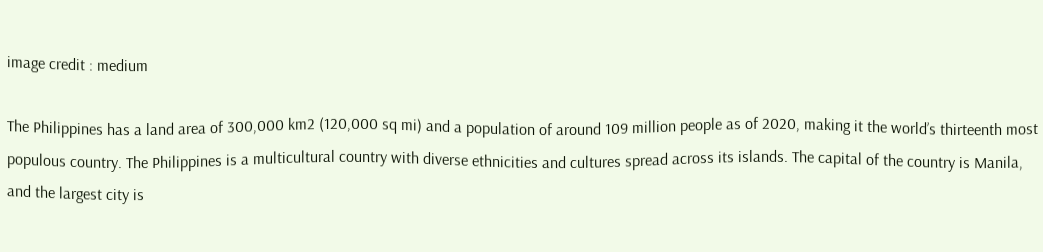image credit : medium

The Philippines has a land area of 300,000 km2 (120,000 sq mi) and a population of around 109 million people as of 2020, making it the world’s thirteenth most populous country. The Philippines is a multicultural country with diverse ethnicities and cultures spread across its islands. The capital of the country is Manila, and the largest city is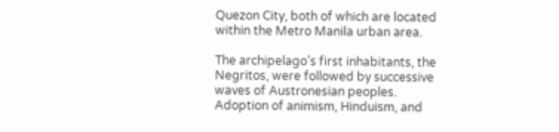Quezon City, both of which are located within the Metro Manila urban area.

The archipelago’s first inhabitants, the Negritos, were followed by successive waves of Austronesian peoples. Adoption of animism, Hinduism, and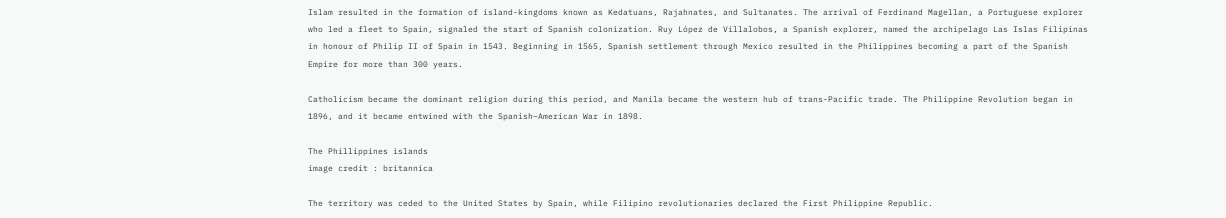Islam resulted in the formation of island-kingdoms known as Kedatuans, Rajahnates, and Sultanates. The arrival of Ferdinand Magellan, a Portuguese explorer who led a fleet to Spain, signaled the start of Spanish colonization. Ruy López de Villalobos, a Spanish explorer, named the archipelago Las Islas Filipinas in honour of Philip II of Spain in 1543. Beginning in 1565, Spanish settlement through Mexico resulted in the Philippines becoming a part of the Spanish Empire for more than 300 years.

Catholicism became the dominant religion during this period, and Manila became the western hub of trans-Pacific trade. The Philippine Revolution began in 1896, and it became entwined with the Spanish–American War in 1898.

The Phillippines islands
image credit : britannica

The territory was ceded to the United States by Spain, while Filipino revolutionaries declared the First Philippine Republic.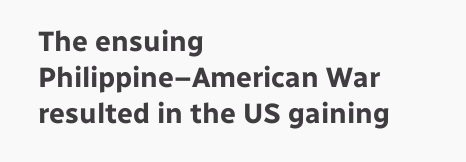The ensuing Philippine–American War resulted in the US gaining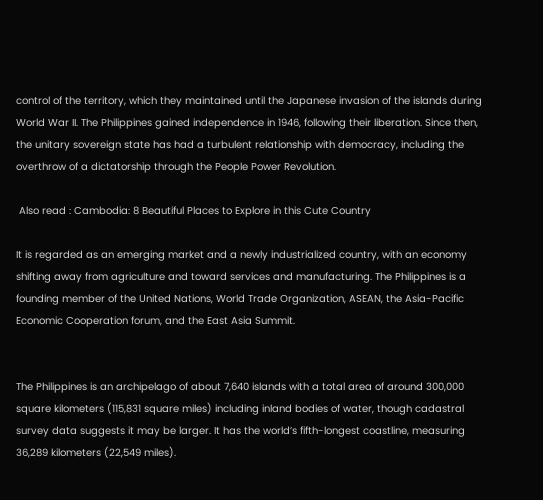control of the territory, which they maintained until the Japanese invasion of the islands during World War II. The Philippines gained independence in 1946, following their liberation. Since then, the unitary sovereign state has had a turbulent relationship with democracy, including the overthrow of a dictatorship through the People Power Revolution.

 Also read : Cambodia: 8 Beautiful Places to Explore in this Cute Country

It is regarded as an emerging market and a newly industrialized country, with an economy shifting away from agriculture and toward services and manufacturing. The Philippines is a founding member of the United Nations, World Trade Organization, ASEAN, the Asia-Pacific Economic Cooperation forum, and the East Asia Summit.


The Philippines is an archipelago of about 7,640 islands with a total area of around 300,000 square kilometers (115,831 square miles) including inland bodies of water, though cadastral survey data suggests it may be larger. It has the world’s fifth-longest coastline, measuring 36,289 kilometers (22,549 miles).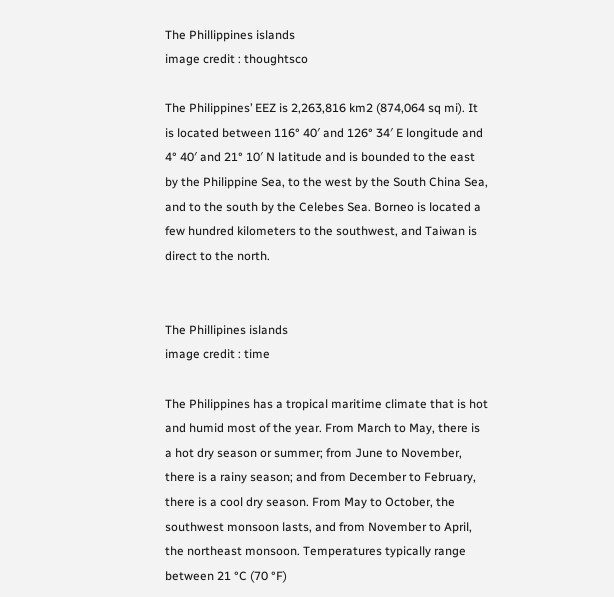The Phillippines islands
image credit : thoughtsco

The Philippines’ EEZ is 2,263,816 km2 (874,064 sq mi). It is located between 116° 40′ and 126° 34′ E longitude and 4° 40′ and 21° 10′ N latitude and is bounded to the east by the Philippine Sea, to the west by the South China Sea, and to the south by the Celebes Sea. Borneo is located a few hundred kilometers to the southwest, and Taiwan is direct to the north.


The Phillipines islands
image credit : time

The Philippines has a tropical maritime climate that is hot and humid most of the year. From March to May, there is a hot dry season or summer; from June to November, there is a rainy season; and from December to February, there is a cool dry season. From May to October, the southwest monsoon lasts, and from November to April, the northeast monsoon. Temperatures typically range between 21 °C (70 °F)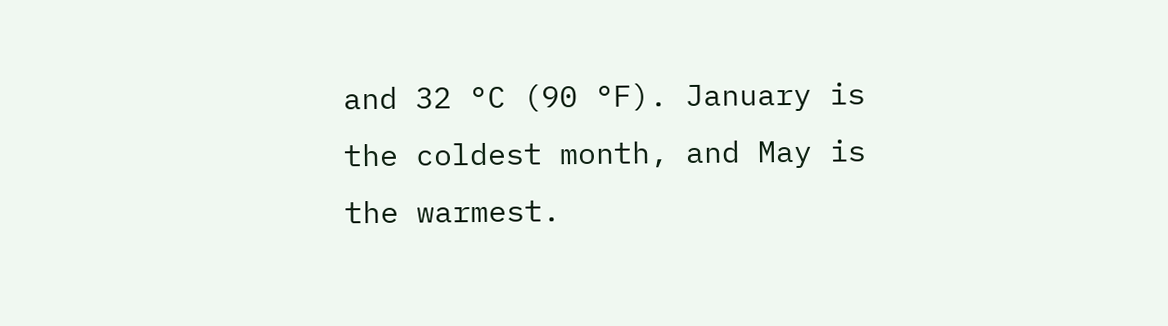and 32 °C (90 °F). January is the coldest month, and May is the warmest.